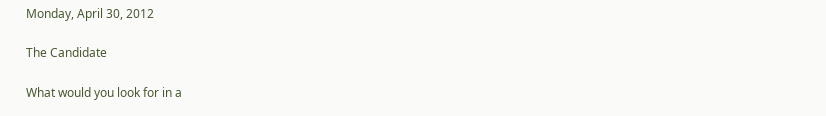Monday, April 30, 2012

The Candidate

What would you look for in a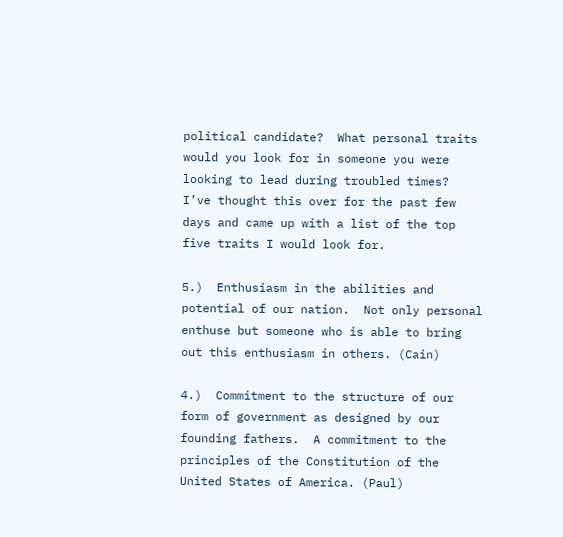political candidate?  What personal traits would you look for in someone you were looking to lead during troubled times?  I’ve thought this over for the past few days and came up with a list of the top five traits I would look for.

5.)  Enthusiasm in the abilities and potential of our nation.  Not only personal enthuse but someone who is able to bring out this enthusiasm in others. (Cain)

4.)  Commitment to the structure of our form of government as designed by our founding fathers.  A commitment to the principles of the Constitution of the United States of America. (Paul)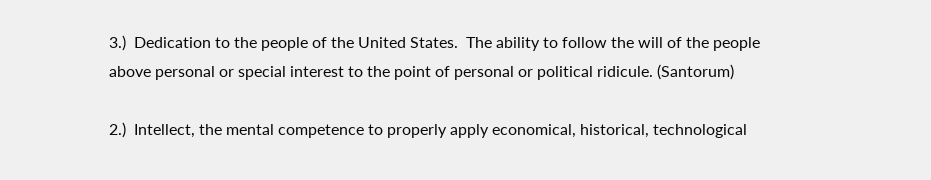3.)  Dedication to the people of the United States.  The ability to follow the will of the people above personal or special interest to the point of personal or political ridicule. (Santorum)

2.)  Intellect, the mental competence to properly apply economical, historical, technological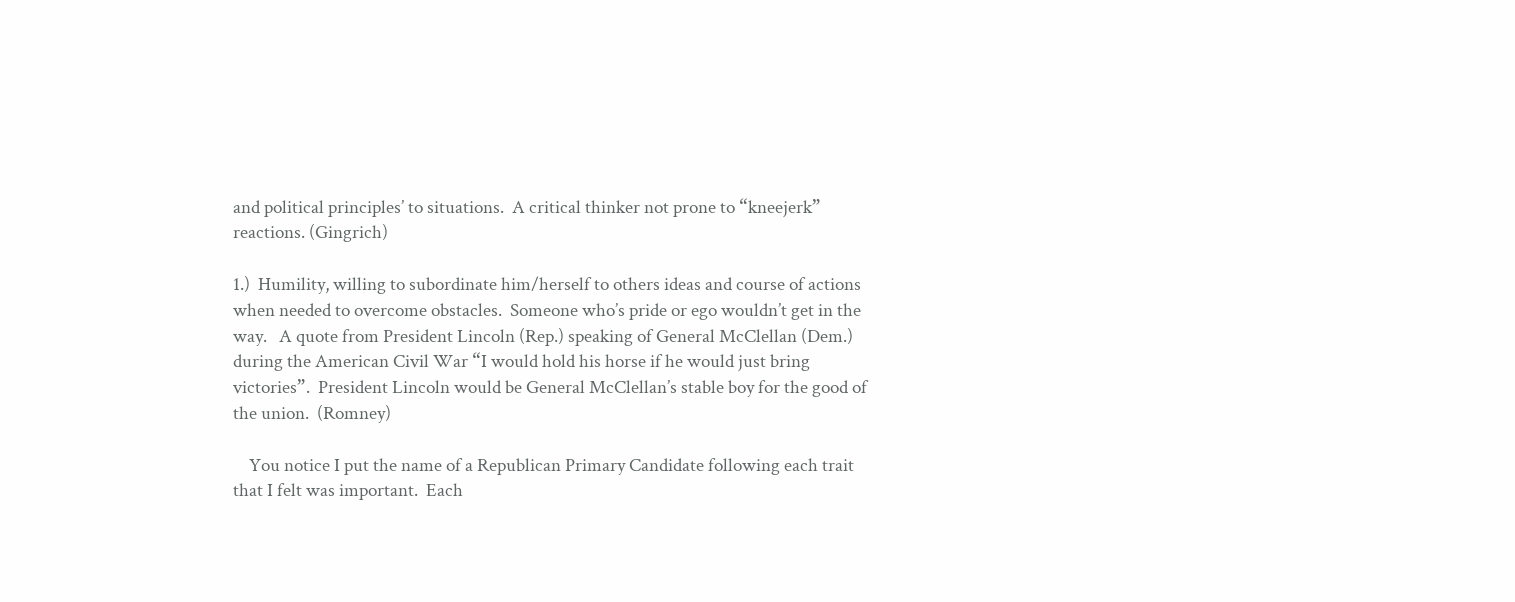and political principles’ to situations.  A critical thinker not prone to “kneejerk” reactions. (Gingrich)

1.)  Humility, willing to subordinate him/herself to others ideas and course of actions when needed to overcome obstacles.  Someone who’s pride or ego wouldn’t get in the way.   A quote from President Lincoln (Rep.) speaking of General McClellan (Dem.) during the American Civil War “I would hold his horse if he would just bring victories”.  President Lincoln would be General McClellan’s stable boy for the good of the union.  (Romney)

    You notice I put the name of a Republican Primary Candidate following each trait that I felt was important.  Each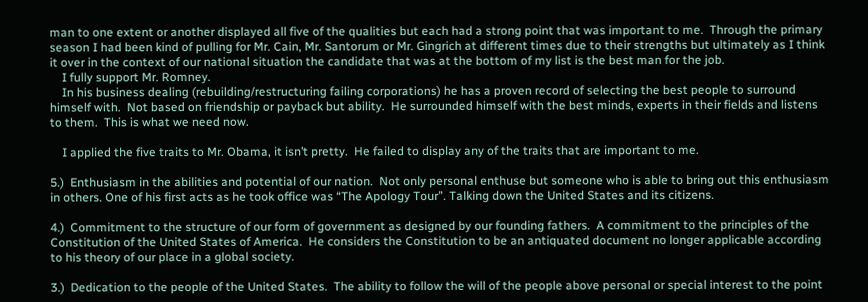man to one extent or another displayed all five of the qualities but each had a strong point that was important to me.  Through the primary season I had been kind of pulling for Mr. Cain, Mr. Santorum or Mr. Gingrich at different times due to their strengths but ultimately as I think it over in the context of our national situation the candidate that was at the bottom of my list is the best man for the job.
    I fully support Mr. Romney.
    In his business dealing (rebuilding/restructuring failing corporations) he has a proven record of selecting the best people to surround himself with.  Not based on friendship or payback but ability.  He surrounded himself with the best minds, experts in their fields and listens to them.  This is what we need now.

    I applied the five traits to Mr. Obama, it isn’t pretty.  He failed to display any of the traits that are important to me.

5.)  Enthusiasm in the abilities and potential of our nation.  Not only personal enthuse but someone who is able to bring out this enthusiasm in others. One of his first acts as he took office was “The Apology Tour”. Talking down the United States and its citizens.

4.)  Commitment to the structure of our form of government as designed by our founding fathers.  A commitment to the principles of the Constitution of the United States of America.  He considers the Constitution to be an antiquated document no longer applicable according to his theory of our place in a global society.

3.)  Dedication to the people of the United States.  The ability to follow the will of the people above personal or special interest to the point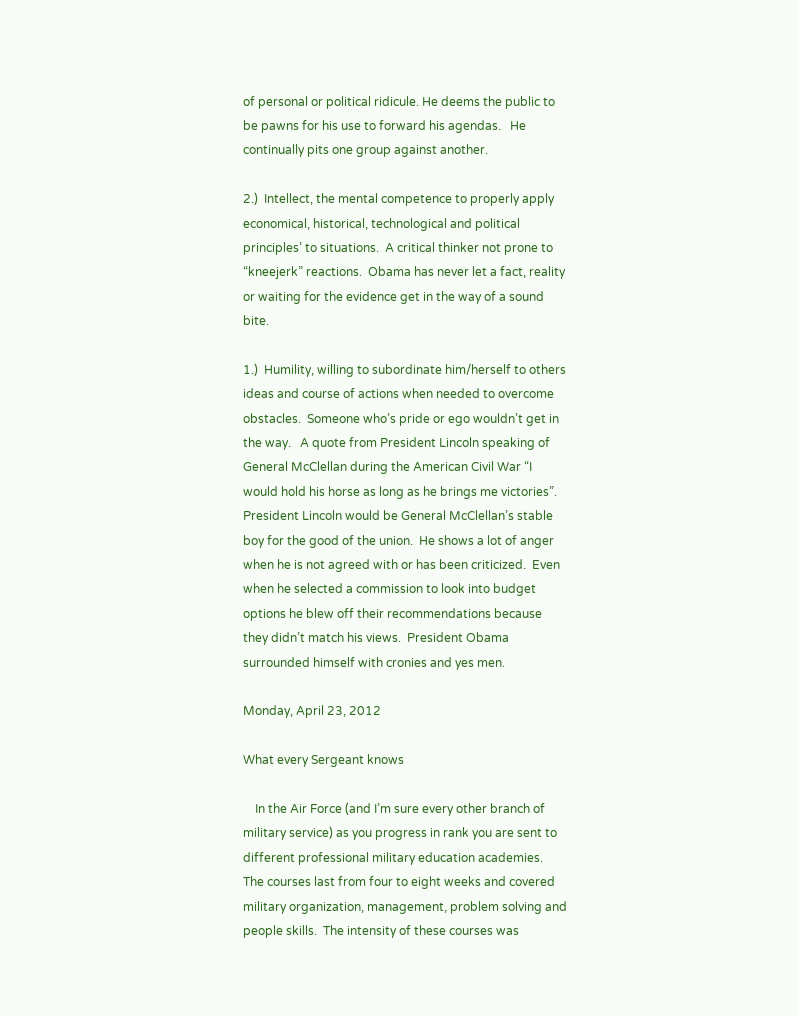of personal or political ridicule. He deems the public to be pawns for his use to forward his agendas.   He continually pits one group against another.

2.)  Intellect, the mental competence to properly apply economical, historical, technological and political principles’ to situations.  A critical thinker not prone to “kneejerk” reactions.  Obama has never let a fact, reality or waiting for the evidence get in the way of a sound bite.

1.)  Humility, willing to subordinate him/herself to others ideas and course of actions when needed to overcome obstacles.  Someone who’s pride or ego wouldn’t get in the way.   A quote from President Lincoln speaking of General McClellan during the American Civil War “I would hold his horse as long as he brings me victories”.  President Lincoln would be General McClellan’s stable boy for the good of the union.  He shows a lot of anger when he is not agreed with or has been criticized.  Even when he selected a commission to look into budget options he blew off their recommendations because they didn’t match his views.  President Obama surrounded himself with cronies and yes men.

Monday, April 23, 2012

What every Sergeant knows

    In the Air Force (and I’m sure every other branch of military service) as you progress in rank you are sent to different professional military education academies.  The courses last from four to eight weeks and covered military organization, management, problem solving and people skills.  The intensity of these courses was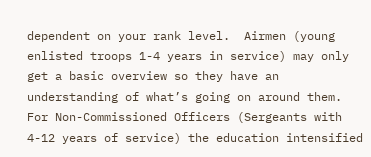dependent on your rank level.  Airmen (young enlisted troops 1-4 years in service) may only get a basic overview so they have an understanding of what’s going on around them.  For Non-Commissioned Officers (Sergeants with 4-12 years of service) the education intensified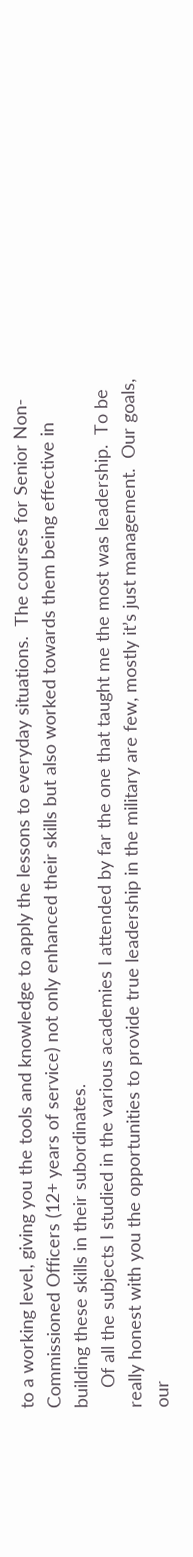to a working level, giving you the tools and knowledge to apply the lessons to everyday situations.  The courses for Senior Non-Commissioned Officers (12+ years of service) not only enhanced their skills but also worked towards them being effective in building these skills in their subordinates.
    Of all the subjects I studied in the various academies I attended by far the one that taught me the most was leadership.  To be really honest with you the opportunities to provide true leadership in the military are few, mostly it’s just management.  Our goals, our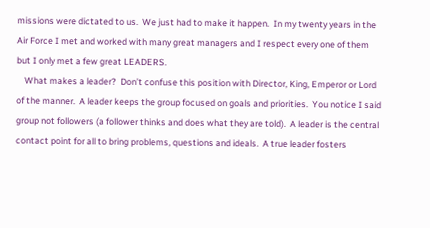missions were dictated to us.  We just had to make it happen.  In my twenty years in the Air Force I met and worked with many great managers and I respect every one of them but I only met a few great LEADERS.
    What makes a leader?  Don’t confuse this position with Director, King, Emperor or Lord of the manner.  A leader keeps the group focused on goals and priorities.  You notice I said group not followers (a follower thinks and does what they are told).  A leader is the central contact point for all to bring problems, questions and ideals.  A true leader fosters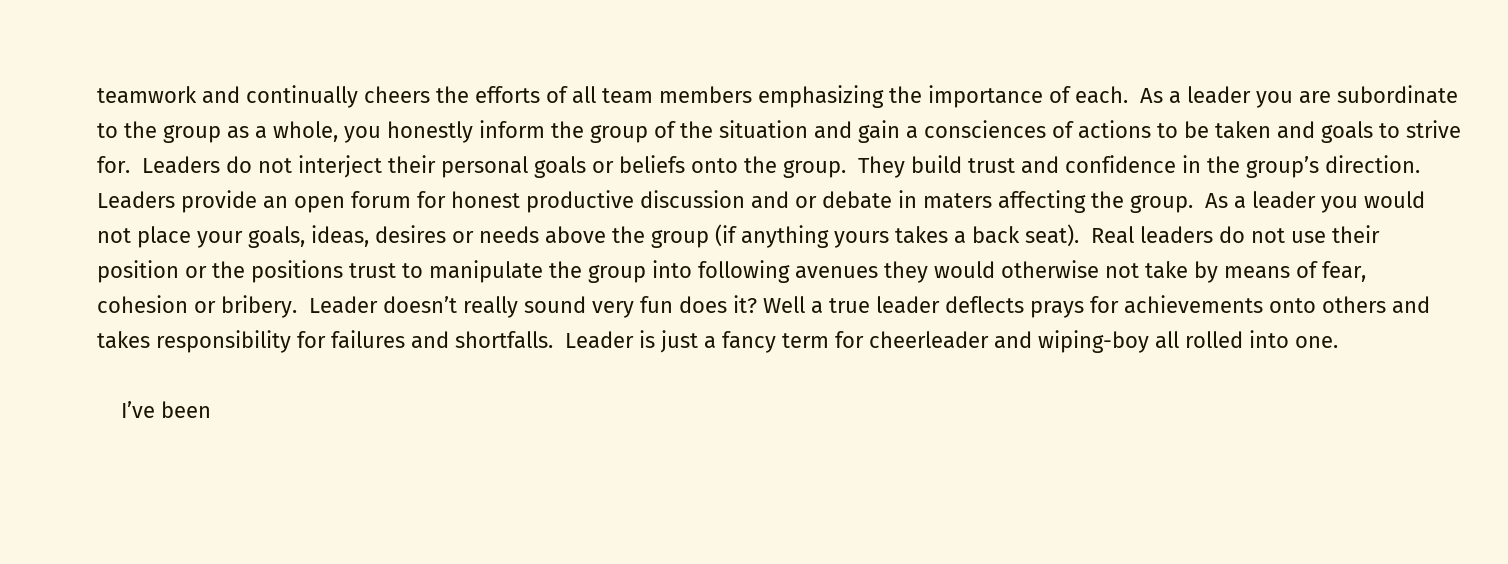teamwork and continually cheers the efforts of all team members emphasizing the importance of each.  As a leader you are subordinate to the group as a whole, you honestly inform the group of the situation and gain a consciences of actions to be taken and goals to strive for.  Leaders do not interject their personal goals or beliefs onto the group.  They build trust and confidence in the group’s direction.  Leaders provide an open forum for honest productive discussion and or debate in maters affecting the group.  As a leader you would not place your goals, ideas, desires or needs above the group (if anything yours takes a back seat).  Real leaders do not use their position or the positions trust to manipulate the group into following avenues they would otherwise not take by means of fear, cohesion or bribery.  Leader doesn’t really sound very fun does it? Well a true leader deflects prays for achievements onto others and takes responsibility for failures and shortfalls.  Leader is just a fancy term for cheerleader and wiping-boy all rolled into one.

    I’ve been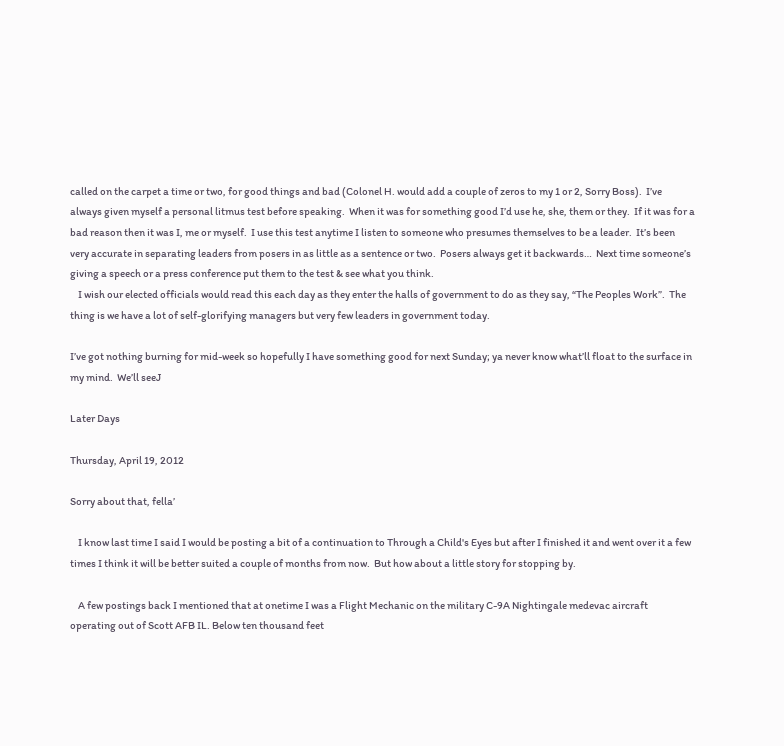called on the carpet a time or two, for good things and bad (Colonel H. would add a couple of zeros to my 1 or 2, Sorry Boss).  I’ve always given myself a personal litmus test before speaking.  When it was for something good I’d use he, she, them or they.  If it was for a bad reason then it was I, me or myself.  I use this test anytime I listen to someone who presumes themselves to be a leader.  It’s been very accurate in separating leaders from posers in as little as a sentence or two.  Posers always get it backwards…  Next time someone’s giving a speech or a press conference put them to the test & see what you think.
    I wish our elected officials would read this each day as they enter the halls of government to do as they say, “The Peoples Work”.  The thing is we have a lot of self-glorifying managers but very few leaders in government today.

I’ve got nothing burning for mid-week so hopefully I have something good for next Sunday; ya never know what’ll float to the surface in my mind.  We’ll seeJ

Later Days

Thursday, April 19, 2012

Sorry about that, fella’

    I know last time I said I would be posting a bit of a continuation to Through a Child's Eyes but after I finished it and went over it a few times I think it will be better suited a couple of months from now.  But how about a little story for stopping by.

    A few postings back I mentioned that at onetime I was a Flight Mechanic on the military C-9A Nightingale medevac aircraft operating out of Scott AFB IL. Below ten thousand feet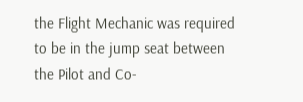the Flight Mechanic was required to be in the jump seat between the Pilot and Co-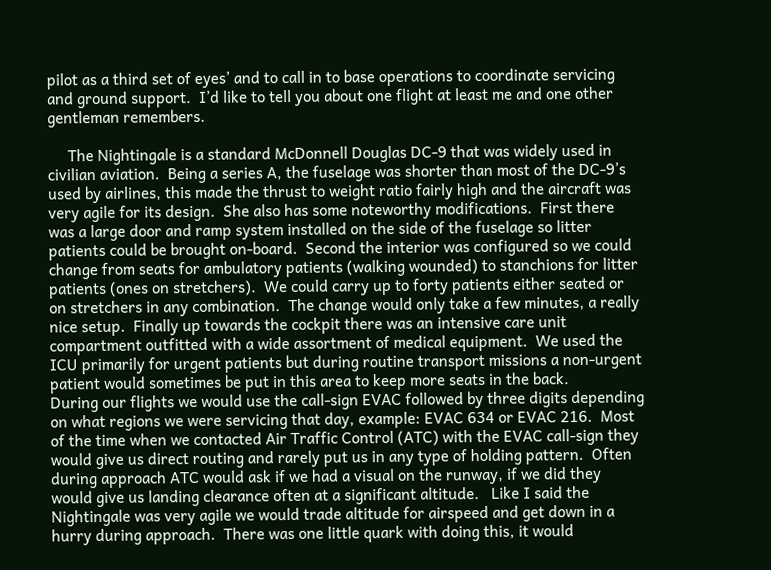pilot as a third set of eyes’ and to call in to base operations to coordinate servicing and ground support.  I’d like to tell you about one flight at least me and one other gentleman remembers.

     The Nightingale is a standard McDonnell Douglas DC-9 that was widely used in civilian aviation.  Being a series A, the fuselage was shorter than most of the DC-9’s used by airlines, this made the thrust to weight ratio fairly high and the aircraft was very agile for its design.  She also has some noteworthy modifications.  First there was a large door and ramp system installed on the side of the fuselage so litter patients could be brought on-board.  Second the interior was configured so we could change from seats for ambulatory patients (walking wounded) to stanchions for litter patients (ones on stretchers).  We could carry up to forty patients either seated or on stretchers in any combination.  The change would only take a few minutes, a really nice setup.  Finally up towards the cockpit there was an intensive care unit compartment outfitted with a wide assortment of medical equipment.  We used the ICU primarily for urgent patients but during routine transport missions a non-urgent patient would sometimes be put in this area to keep more seats in the back.
During our flights we would use the call-sign EVAC followed by three digits depending on what regions we were servicing that day, example: EVAC 634 or EVAC 216.  Most of the time when we contacted Air Traffic Control (ATC) with the EVAC call-sign they would give us direct routing and rarely put us in any type of holding pattern.  Often during approach ATC would ask if we had a visual on the runway, if we did they would give us landing clearance often at a significant altitude.   Like I said the Nightingale was very agile we would trade altitude for airspeed and get down in a hurry during approach.  There was one little quark with doing this, it would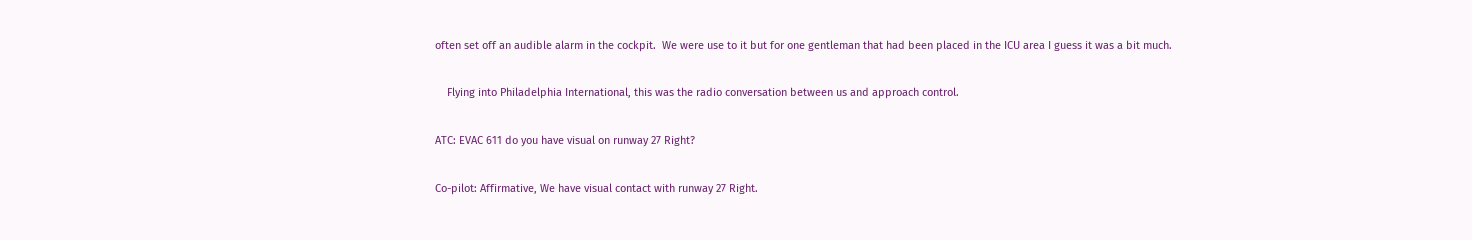often set off an audible alarm in the cockpit.  We were use to it but for one gentleman that had been placed in the ICU area I guess it was a bit much.

    Flying into Philadelphia International, this was the radio conversation between us and approach control.

ATC: EVAC 611 do you have visual on runway 27 Right?

Co-pilot: Affirmative, We have visual contact with runway 27 Right.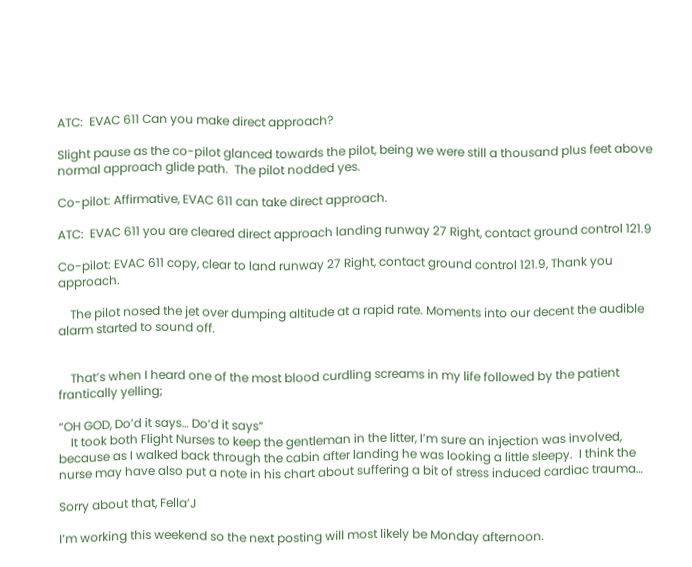ATC:  EVAC 611 Can you make direct approach?

Slight pause as the co-pilot glanced towards the pilot, being we were still a thousand plus feet above normal approach glide path.  The pilot nodded yes.

Co-pilot: Affirmative, EVAC 611 can take direct approach.

ATC:  EVAC 611 you are cleared direct approach landing runway 27 Right, contact ground control 121.9

Co-pilot: EVAC 611 copy, clear to land runway 27 Right, contact ground control 121.9, Thank you approach.

    The pilot nosed the jet over dumping altitude at a rapid rate. Moments into our decent the audible alarm started to sound off.


    That’s when I heard one of the most blood curdling screams in my life followed by the patient frantically yelling;

“OH GOD, Do’d it says… Do’d it says”
    It took both Flight Nurses to keep the gentleman in the litter, I’m sure an injection was involved, because as I walked back through the cabin after landing he was looking a little sleepy.  I think the nurse may have also put a note in his chart about suffering a bit of stress induced cardiac trauma…

Sorry about that, Fella’J

I’m working this weekend so the next posting will most likely be Monday afternoon.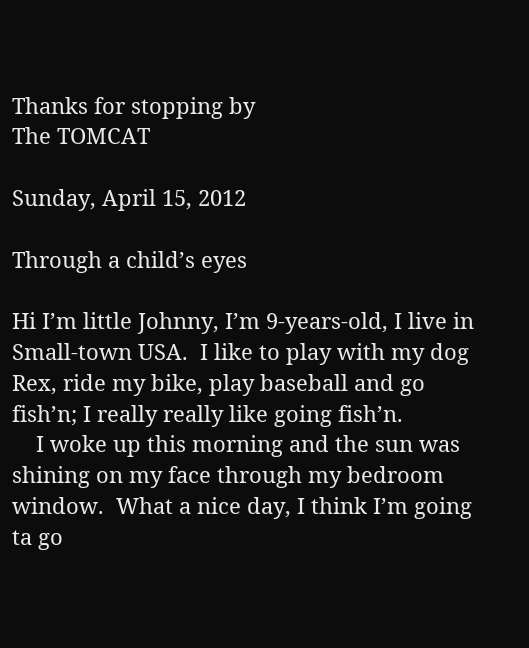Thanks for stopping by
The TOMCAT

Sunday, April 15, 2012

Through a child’s eyes

Hi I’m little Johnny, I’m 9-years-old, I live in Small-town USA.  I like to play with my dog Rex, ride my bike, play baseball and go fish’n; I really really like going fish’n.
    I woke up this morning and the sun was shining on my face through my bedroom window.  What a nice day, I think I’m going ta go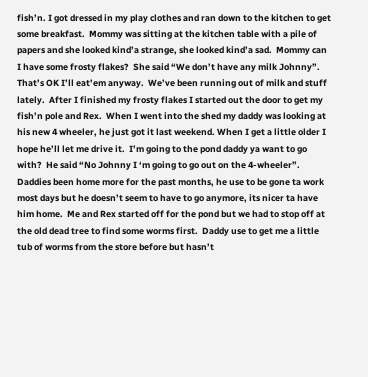fish’n. I got dressed in my play clothes and ran down to the kitchen to get some breakfast.  Mommy was sitting at the kitchen table with a pile of papers and she looked kind’a strange, she looked kind’a sad.  Mommy can I have some frosty flakes?  She said “We don’t have any milk Johnny”.  That’s OK I’ll eat’em anyway.  We’ve been running out of milk and stuff lately.  After I finished my frosty flakes I started out the door to get my fish’n pole and Rex.  When I went into the shed my daddy was looking at his new 4 wheeler, he just got it last weekend. When I get a little older I hope he’ll let me drive it.  I’m going to the pond daddy ya want to go with?  He said “No Johnny I ‘m going to go out on the 4-wheeler”.  Daddies been home more for the past months, he use to be gone ta work most days but he doesn’t seem to have to go anymore, its nicer ta have him home.  Me and Rex started off for the pond but we had to stop off at the old dead tree to find some worms first.  Daddy use to get me a little tub of worms from the store before but hasn’t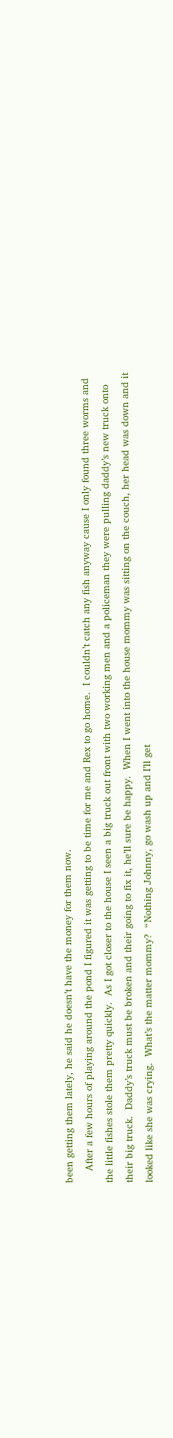been getting them lately, he said he doesn’t have the money for them now.
    After a few hours of playing around the pond I figured it was getting to be time for me and Rex to go home.  I couldn’t catch any fish anyway cause I only found three worms and the little fishes stole them pretty quickly.  As I got closer to the house I seen a big truck out front with two working men and a policeman they were pulling daddy’s new truck onto their big truck.  Daddy’s truck must be broken and their going to fix it, he’ll sure be happy.  When I went into the house mommy was sitting on the couch, her head was down and it looked like she was crying.  What’s the matter mommy?  “Nothing Johnny, go wash up and I’ll get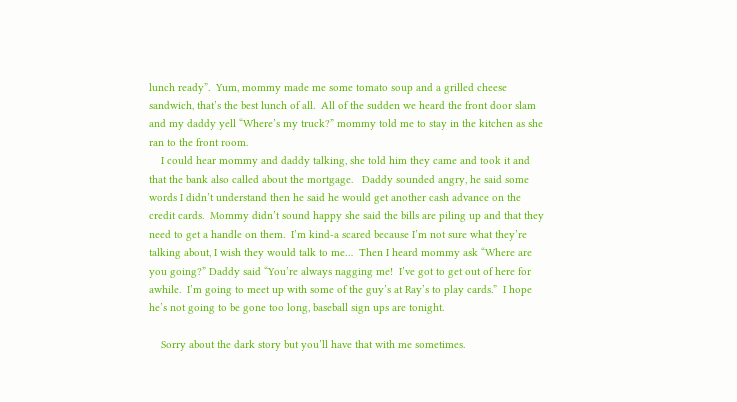lunch ready”.  Yum, mommy made me some tomato soup and a grilled cheese sandwich, that’s the best lunch of all.  All of the sudden we heard the front door slam and my daddy yell “Where’s my truck?” mommy told me to stay in the kitchen as she ran to the front room.
    I could hear mommy and daddy talking, she told him they came and took it and that the bank also called about the mortgage.   Daddy sounded angry, he said some words I didn’t understand then he said he would get another cash advance on the credit cards.  Mommy didn’t sound happy she said the bills are piling up and that they need to get a handle on them.  I’m kind-a scared because I’m not sure what they’re talking about, I wish they would talk to me…  Then I heard mommy ask “Where are you going?” Daddy said “You’re always nagging me!  I’ve got to get out of here for awhile.  I’m going to meet up with some of the guy’s at Ray’s to play cards.”  I hope he’s not going to be gone too long, baseball sign ups are tonight.

    Sorry about the dark story but you’ll have that with me sometimes.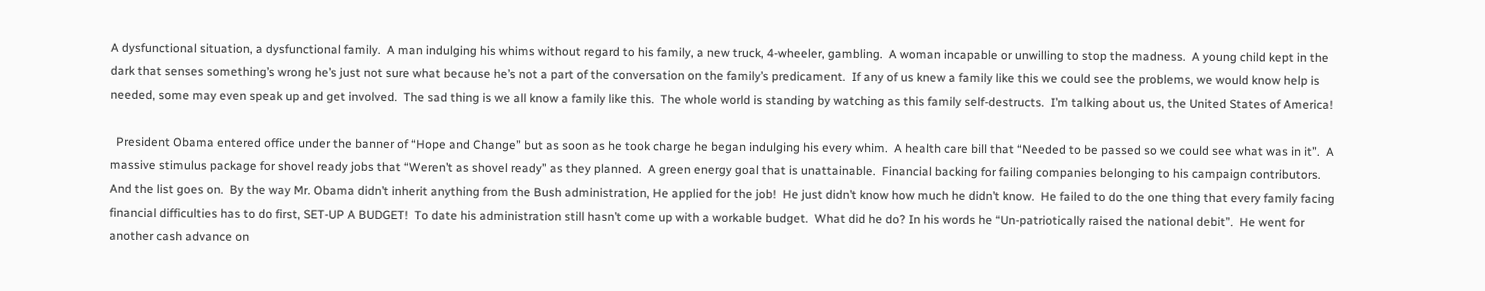A dysfunctional situation, a dysfunctional family.  A man indulging his whims without regard to his family, a new truck, 4-wheeler, gambling.  A woman incapable or unwilling to stop the madness.  A young child kept in the dark that senses something’s wrong he’s just not sure what because he’s not a part of the conversation on the family’s predicament.  If any of us knew a family like this we could see the problems, we would know help is needed, some may even speak up and get involved.  The sad thing is we all know a family like this.  The whole world is standing by watching as this family self-destructs.  I’m talking about us, the United States of America!

  President Obama entered office under the banner of “Hope and Change” but as soon as he took charge he began indulging his every whim.  A health care bill that “Needed to be passed so we could see what was in it”.  A massive stimulus package for shovel ready jobs that “Weren’t as shovel ready” as they planned.  A green energy goal that is unattainable.  Financial backing for failing companies belonging to his campaign contributors.  And the list goes on.  By the way Mr. Obama didn’t inherit anything from the Bush administration, He applied for the job!  He just didn’t know how much he didn’t know.  He failed to do the one thing that every family facing financial difficulties has to do first, SET-UP A BUDGET!  To date his administration still hasn’t come up with a workable budget.  What did he do? In his words he “Un-patriotically raised the national debit”.  He went for another cash advance on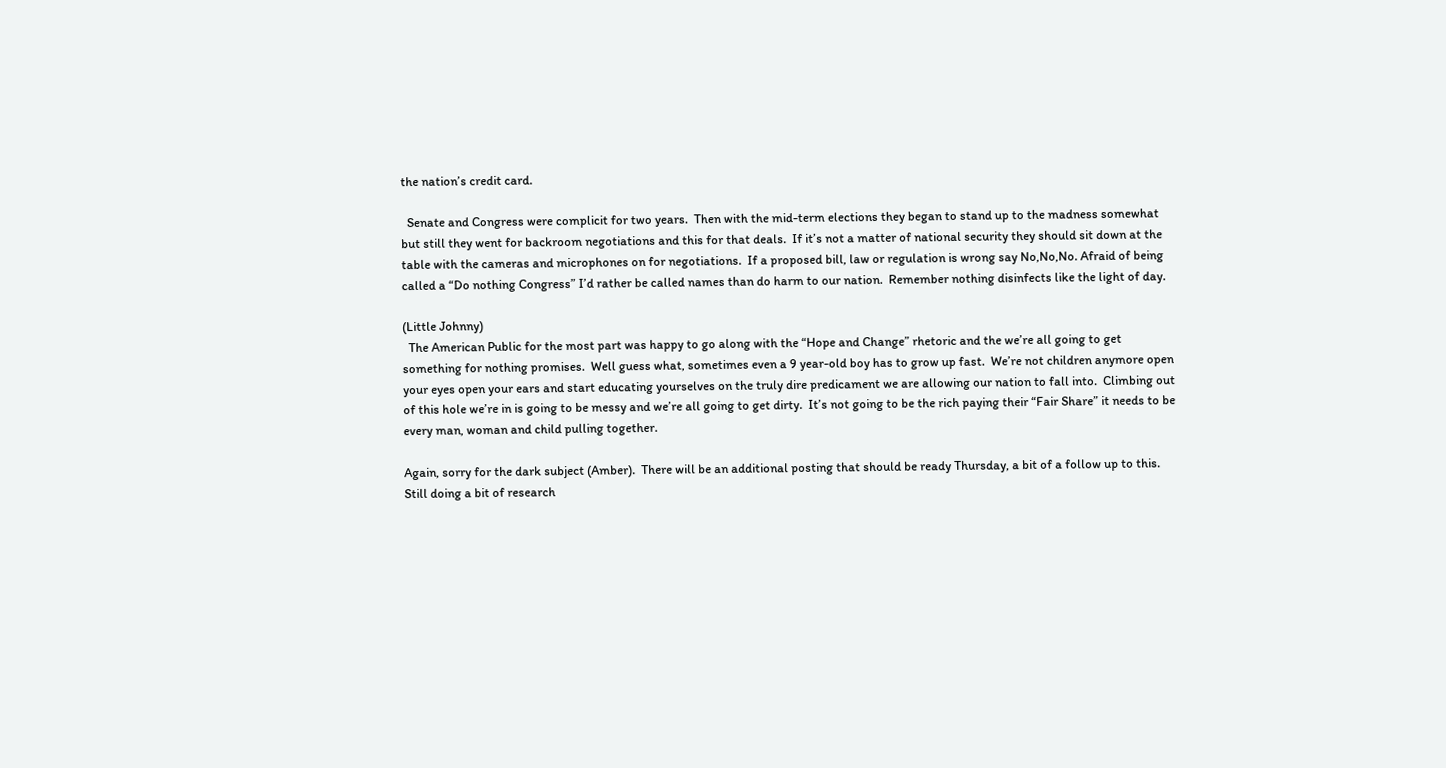the nation’s credit card.

  Senate and Congress were complicit for two years.  Then with the mid-term elections they began to stand up to the madness somewhat but still they went for backroom negotiations and this for that deals.  If it’s not a matter of national security they should sit down at the table with the cameras and microphones on for negotiations.  If a proposed bill, law or regulation is wrong say No,No,No. Afraid of being called a “Do nothing Congress” I’d rather be called names than do harm to our nation.  Remember nothing disinfects like the light of day.

(Little Johnny)
  The American Public for the most part was happy to go along with the “Hope and Change” rhetoric and the we’re all going to get something for nothing promises.  Well guess what, sometimes even a 9 year-old boy has to grow up fast.  We’re not children anymore open your eyes open your ears and start educating yourselves on the truly dire predicament we are allowing our nation to fall into.  Climbing out of this hole we’re in is going to be messy and we’re all going to get dirty.  It’s not going to be the rich paying their “Fair Share” it needs to be every man, woman and child pulling together.

Again, sorry for the dark subject (Amber).  There will be an additional posting that should be ready Thursday, a bit of a follow up to this.  Still doing a bit of research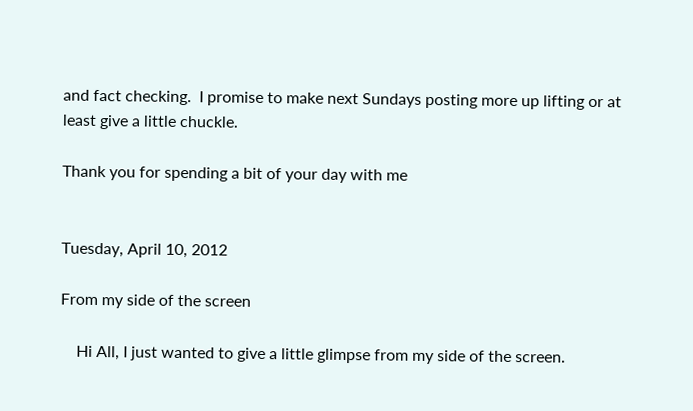and fact checking.  I promise to make next Sundays posting more up lifting or at least give a little chuckle.

Thank you for spending a bit of your day with me


Tuesday, April 10, 2012

From my side of the screen

    Hi All, I just wanted to give a little glimpse from my side of the screen.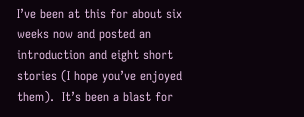I’ve been at this for about six weeks now and posted an introduction and eight short stories (I hope you’ve enjoyed them).  It’s been a blast for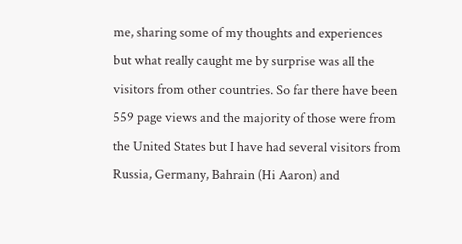me, sharing some of my thoughts and experiences but what really caught me by surprise was all the visitors from other countries. So far there have been 559 page views and the majority of those were from the United States but I have had several visitors from Russia, Germany, Bahrain (Hi Aaron) and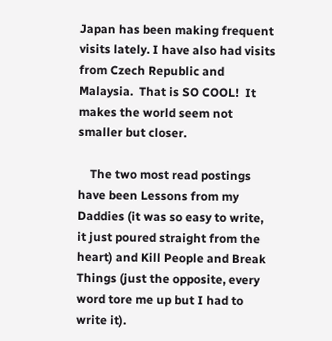Japan has been making frequent visits lately. I have also had visits from Czech Republic and Malaysia.  That is SO COOL!  It makes the world seem not smaller but closer.

    The two most read postings have been Lessons from my Daddies (it was so easy to write, it just poured straight from the heart) and Kill People and Break Things (just the opposite, every word tore me up but I had to write it).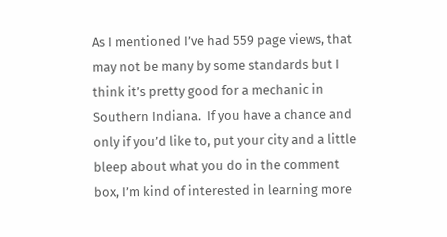As I mentioned I’ve had 559 page views, that may not be many by some standards but I think it’s pretty good for a mechanic in Southern Indiana.  If you have a chance and only if you’d like to, put your city and a little bleep about what you do in the comment box, I’m kind of interested in learning more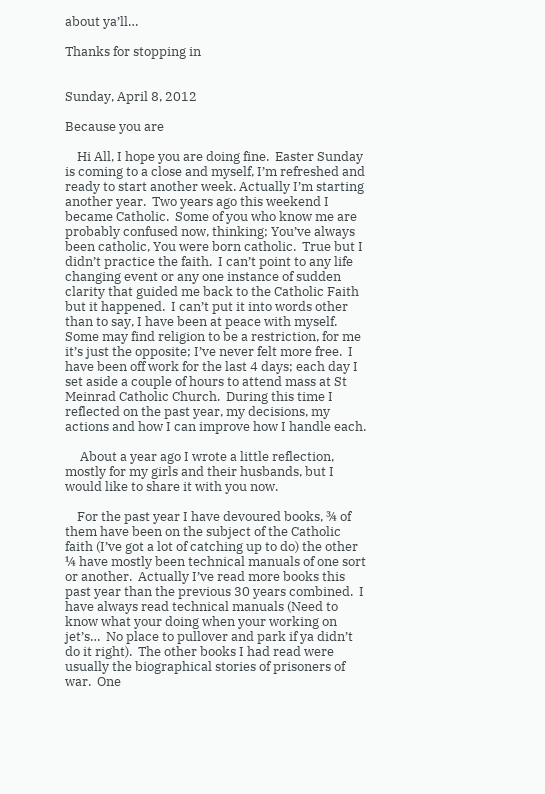about ya’ll…

Thanks for stopping in


Sunday, April 8, 2012

Because you are

    Hi All, I hope you are doing fine.  Easter Sunday is coming to a close and myself, I’m refreshed and ready to start another week. Actually I’m starting another year.  Two years ago this weekend I became Catholic.  Some of you who know me are probably confused now, thinking; You’ve always been catholic, You were born catholic.  True but I didn’t practice the faith.  I can’t point to any life changing event or any one instance of sudden clarity that guided me back to the Catholic Faith but it happened.  I can’t put it into words other than to say, I have been at peace with myself.  Some may find religion to be a restriction, for me it’s just the opposite; I’ve never felt more free.  I have been off work for the last 4 days; each day I set aside a couple of hours to attend mass at St Meinrad Catholic Church.  During this time I reflected on the past year, my decisions, my actions and how I can improve how I handle each.

     About a year ago I wrote a little reflection, mostly for my girls and their husbands, but I would like to share it with you now.

    For the past year I have devoured books, ¾ of them have been on the subject of the Catholic faith (I’ve got a lot of catching up to do) the other ¼ have mostly been technical manuals of one sort or another.  Actually I’ve read more books this past year than the previous 30 years combined.  I have always read technical manuals (Need to know what your doing when your working on jet’s…  No place to pullover and park if ya didn’t do it right).  The other books I had read were usually the biographical stories of prisoners of war.  One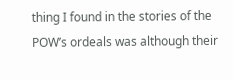thing I found in the stories of the POW’s ordeals was although their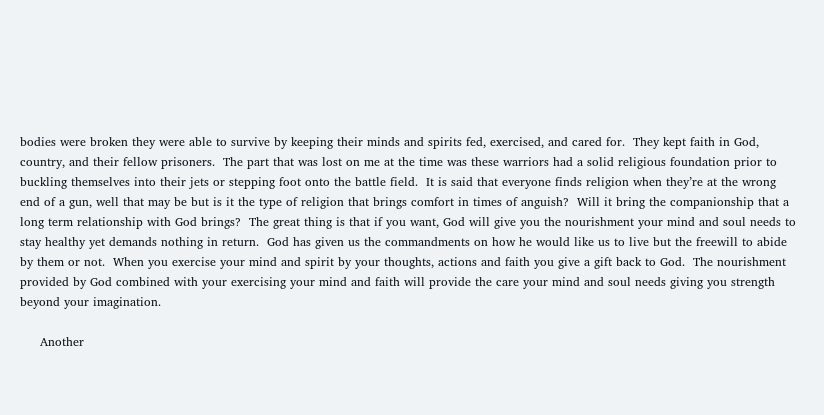bodies were broken they were able to survive by keeping their minds and spirits fed, exercised, and cared for.  They kept faith in God, country, and their fellow prisoners.  The part that was lost on me at the time was these warriors had a solid religious foundation prior to buckling themselves into their jets or stepping foot onto the battle field.  It is said that everyone finds religion when they’re at the wrong end of a gun, well that may be but is it the type of religion that brings comfort in times of anguish?  Will it bring the companionship that a long term relationship with God brings?  The great thing is that if you want, God will give you the nourishment your mind and soul needs to stay healthy yet demands nothing in return.  God has given us the commandments on how he would like us to live but the freewill to abide by them or not.  When you exercise your mind and spirit by your thoughts, actions and faith you give a gift back to God.  The nourishment provided by God combined with your exercising your mind and faith will provide the care your mind and soul needs giving you strength beyond your imagination.

     Another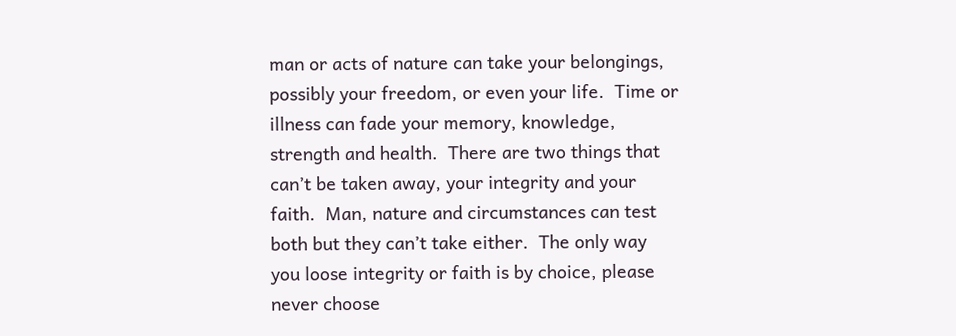man or acts of nature can take your belongings, possibly your freedom, or even your life.  Time or illness can fade your memory, knowledge, strength and health.  There are two things that can’t be taken away, your integrity and your faith.  Man, nature and circumstances can test both but they can’t take either.  The only way you loose integrity or faith is by choice, please never choose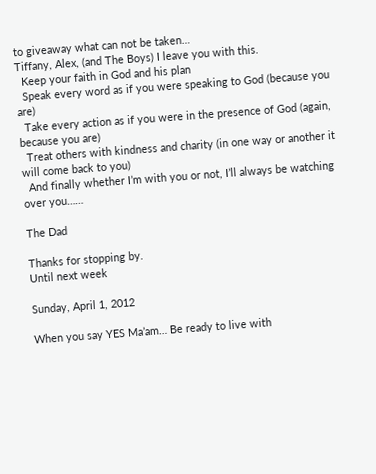to giveaway what can not be taken…
Tiffany, Alex, (and The Boys) I leave you with this.
  Keep your faith in God and his plan
  Speak every word as if you were speaking to God (because you are)
  Take every action as if you were in the presence of God (again, because you are)
  Treat others with kindness and charity (in one way or another it will come back to you)
  And finally whether I’m with you or not, I’ll always be watching over you……

The Dad

Thanks for stopping by.
Until next week

Sunday, April 1, 2012

When you say YES Ma’am… Be ready to live with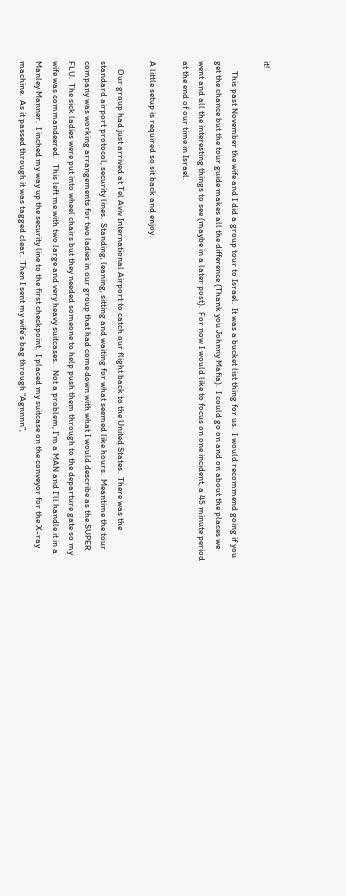it!

     This past November the wife and I did a group tour to Israel.  It was a bucket list thing for us.  I would recommend going if you get the chance but the tour guide makes all the difference (Thank you Johnny Mafia).  I could go on and on about the places we went and all the interesting things to see (maybe in a later post).  For now I would like to focus on one incident, a 45 minute period at the end of our time in Israel.

A little setup is required so sit back and enjoy.

    Our group had just arrived at Tel Aviv International Airport to catch our flight back to the United States.  There was the standard airport protocol, security lines.  Standing, leaning, sitting and waiting for what seemed like hours.  Meantime the tour company was working arrangements for two ladies in our group that had come down with what I would describe as the SUPER FLU.  The sick ladies were put into wheel chairs but they needed someone to help push them through to the departure gate so my wife was commandeered.   This left me with two large and very heavy suitcases.   Not a problem, I’m a MAN and I’ll handle it in a Manley Manner.  I inched my way up the security line to the first checkpoint.  I placed my suitcase on the conveyor for the X-ray machine.  As it passed through it was tagged clear.  Then I sent my wife’s bag through “Agnnnn”,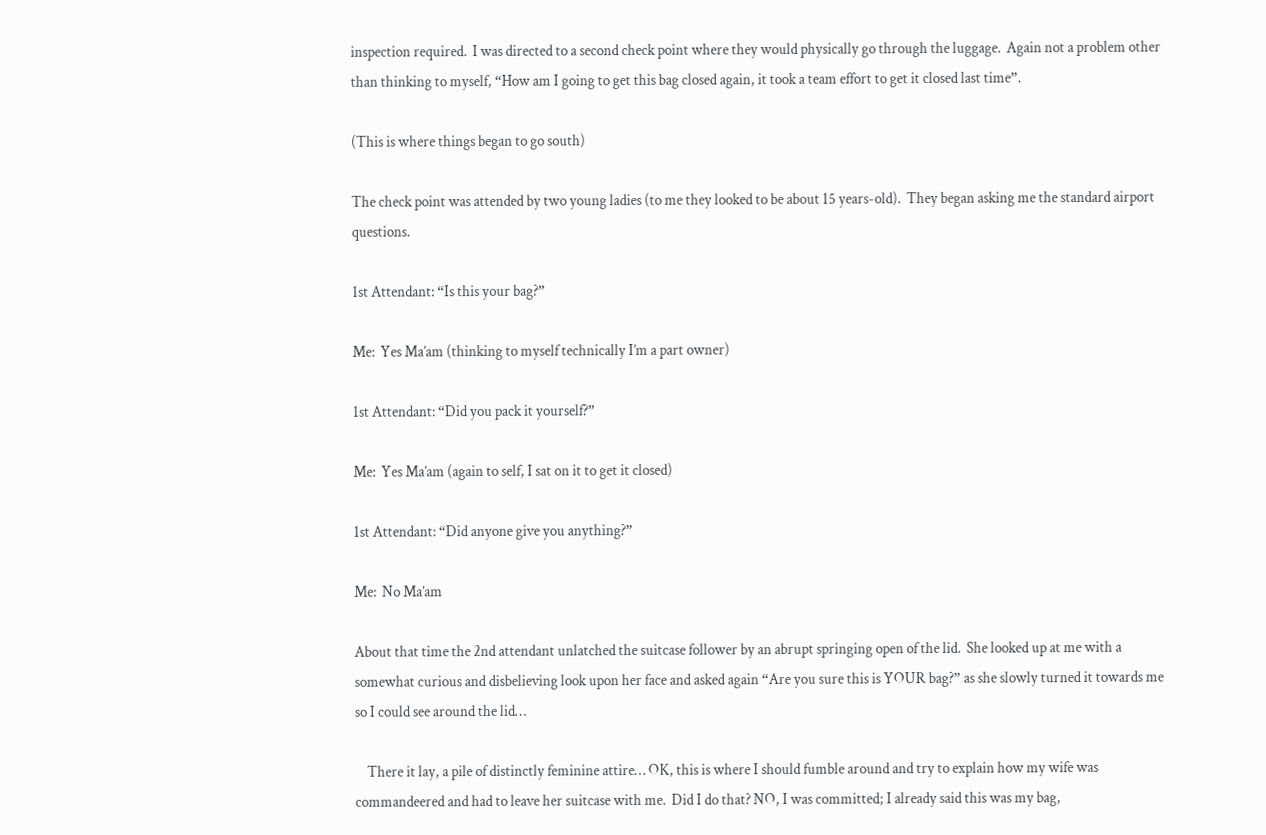inspection required.  I was directed to a second check point where they would physically go through the luggage.  Again not a problem other than thinking to myself, “How am I going to get this bag closed again, it took a team effort to get it closed last time”.

(This is where things began to go south)

The check point was attended by two young ladies (to me they looked to be about 15 years-old).  They began asking me the standard airport questions.

1st Attendant: “Is this your bag?”

Me:  Yes Ma’am (thinking to myself technically I’m a part owner)

1st Attendant: “Did you pack it yourself?”

Me:  Yes Ma’am (again to self, I sat on it to get it closed)

1st Attendant: “Did anyone give you anything?”

Me:  No Ma’am

About that time the 2nd attendant unlatched the suitcase follower by an abrupt springing open of the lid.  She looked up at me with a somewhat curious and disbelieving look upon her face and asked again “Are you sure this is YOUR bag?” as she slowly turned it towards me so I could see around the lid…

    There it lay, a pile of distinctly feminine attire… OK, this is where I should fumble around and try to explain how my wife was commandeered and had to leave her suitcase with me.  Did I do that? NO, I was committed; I already said this was my bag,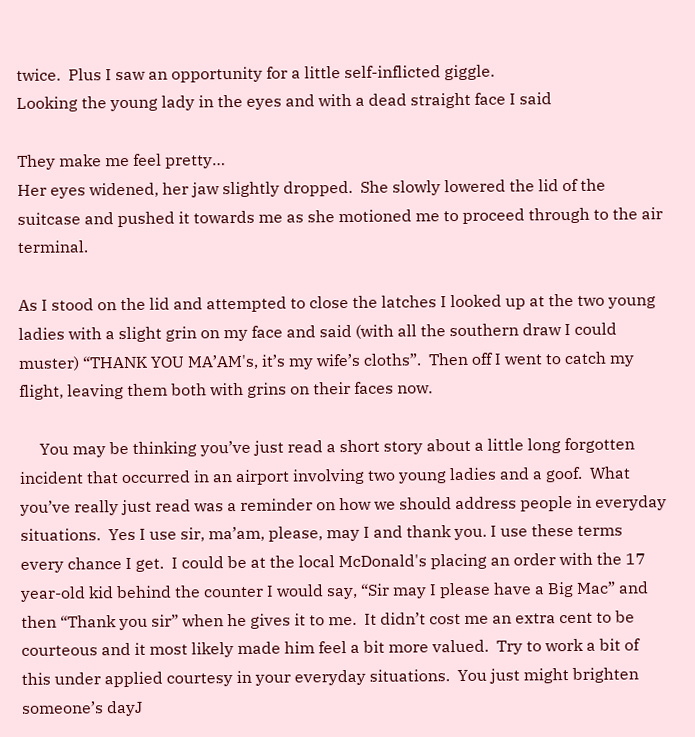twice.  Plus I saw an opportunity for a little self-inflicted giggle.
Looking the young lady in the eyes and with a dead straight face I said

They make me feel pretty…
Her eyes widened, her jaw slightly dropped.  She slowly lowered the lid of the suitcase and pushed it towards me as she motioned me to proceed through to the air terminal.

As I stood on the lid and attempted to close the latches I looked up at the two young ladies with a slight grin on my face and said (with all the southern draw I could muster) “THANK YOU MA’AM's, it’s my wife’s cloths”.  Then off I went to catch my flight, leaving them both with grins on their faces now.

     You may be thinking you’ve just read a short story about a little long forgotten incident that occurred in an airport involving two young ladies and a goof.  What you’ve really just read was a reminder on how we should address people in everyday situations.  Yes I use sir, ma’am, please, may I and thank you. I use these terms every chance I get.  I could be at the local McDonald's placing an order with the 17 year-old kid behind the counter I would say, “Sir may I please have a Big Mac” and then “Thank you sir” when he gives it to me.  It didn’t cost me an extra cent to be courteous and it most likely made him feel a bit more valued.  Try to work a bit of this under applied courtesy in your everyday situations.  You just might brighten someone’s dayJ